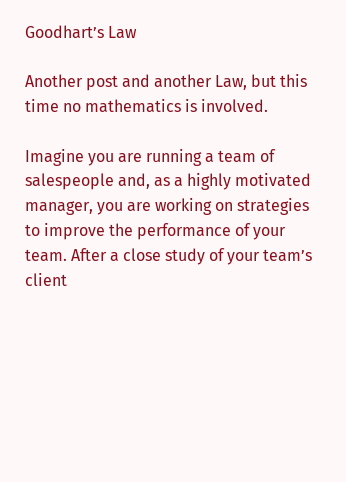Goodhart’s Law

Another post and another Law, but this time no mathematics is involved.

Imagine you are running a team of salespeople and, as a highly motivated manager, you are working on strategies to improve the performance of your team. After a close study of your team’s client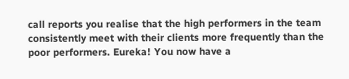call reports you realise that the high performers in the team consistently meet with their clients more frequently than the poor performers. Eureka! You now have a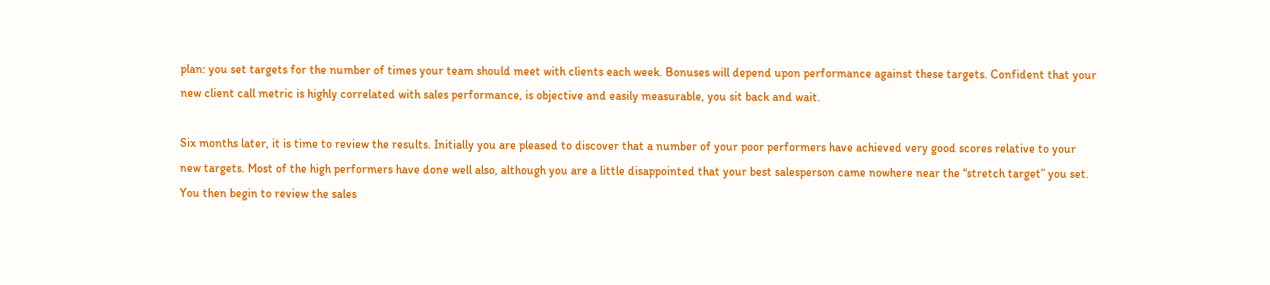plan: you set targets for the number of times your team should meet with clients each week. Bonuses will depend upon performance against these targets. Confident that your new client call metric is highly correlated with sales performance, is objective and easily measurable, you sit back and wait.

Six months later, it is time to review the results. Initially you are pleased to discover that a number of your poor performers have achieved very good scores relative to your new targets. Most of the high performers have done well also, although you are a little disappointed that your best salesperson came nowhere near the “stretch target” you set. You then begin to review the sales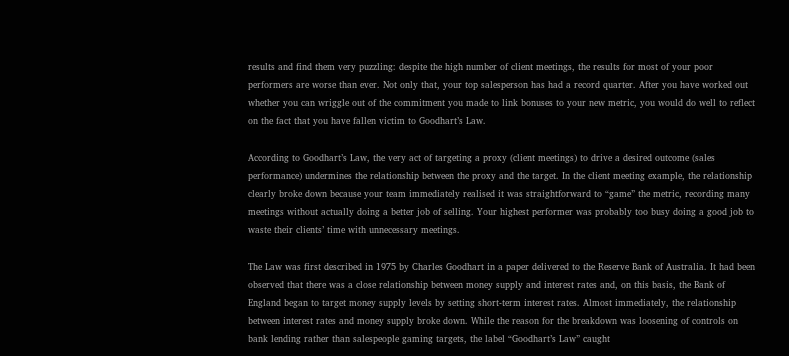results and find them very puzzling: despite the high number of client meetings, the results for most of your poor performers are worse than ever. Not only that, your top salesperson has had a record quarter. After you have worked out whether you can wriggle out of the commitment you made to link bonuses to your new metric, you would do well to reflect on the fact that you have fallen victim to Goodhart’s Law.

According to Goodhart’s Law, the very act of targeting a proxy (client meetings) to drive a desired outcome (sales performance) undermines the relationship between the proxy and the target. In the client meeting example, the relationship clearly broke down because your team immediately realised it was straightforward to “game” the metric, recording many meetings without actually doing a better job of selling. Your highest performer was probably too busy doing a good job to waste their clients’ time with unnecessary meetings.

The Law was first described in 1975 by Charles Goodhart in a paper delivered to the Reserve Bank of Australia. It had been observed that there was a close relationship between money supply and interest rates and, on this basis, the Bank of England began to target money supply levels by setting short-term interest rates. Almost immediately, the relationship between interest rates and money supply broke down. While the reason for the breakdown was loosening of controls on bank lending rather than salespeople gaming targets, the label “Goodhart’s Law” caught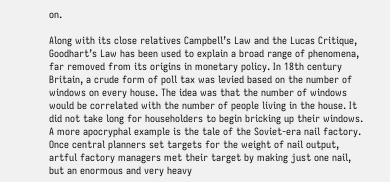on.

Along with its close relatives Campbell’s Law and the Lucas Critique, Goodhart’s Law has been used to explain a broad range of phenomena, far removed from its origins in monetary policy. In 18th century Britain, a crude form of poll tax was levied based on the number of windows on every house. The idea was that the number of windows would be correlated with the number of people living in the house. It did not take long for householders to begin bricking up their windows. A more apocryphal example is the tale of the Soviet-era nail factory. Once central planners set targets for the weight of nail output, artful factory managers met their target by making just one nail, but an enormous and very heavy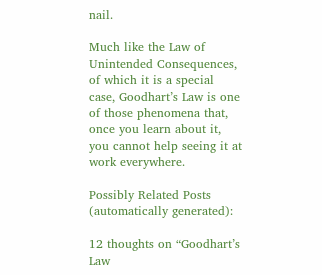nail.

Much like the Law of Unintended Consequences, of which it is a special case, Goodhart’s Law is one of those phenomena that, once you learn about it, you cannot help seeing it at work everywhere.

Possibly Related Posts (automatically generated):

12 thoughts on “Goodhart’s Law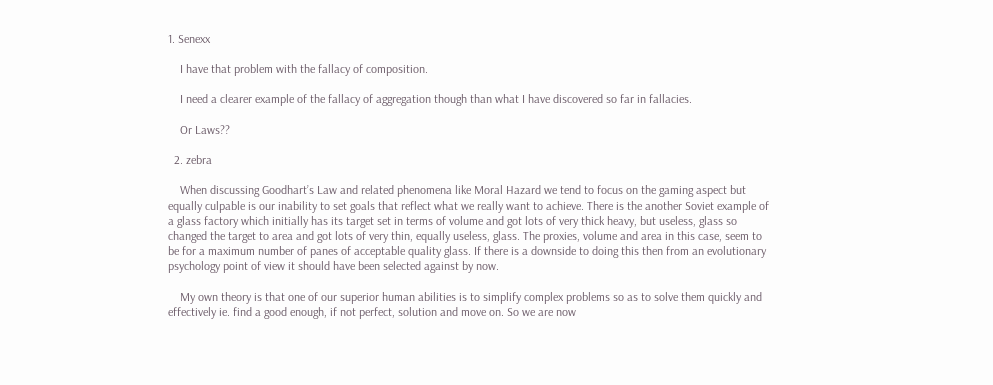1. Senexx

    I have that problem with the fallacy of composition.

    I need a clearer example of the fallacy of aggregation though than what I have discovered so far in fallacies.

    Or Laws??

  2. zebra

    When discussing Goodhart’s Law and related phenomena like Moral Hazard we tend to focus on the gaming aspect but equally culpable is our inability to set goals that reflect what we really want to achieve. There is the another Soviet example of a glass factory which initially has its target set in terms of volume and got lots of very thick heavy, but useless, glass so changed the target to area and got lots of very thin, equally useless, glass. The proxies, volume and area in this case, seem to be for a maximum number of panes of acceptable quality glass. If there is a downside to doing this then from an evolutionary psychology point of view it should have been selected against by now.

    My own theory is that one of our superior human abilities is to simplify complex problems so as to solve them quickly and effectively ie. find a good enough, if not perfect, solution and move on. So we are now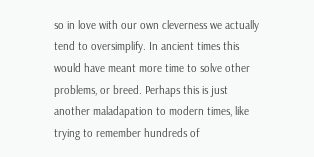so in love with our own cleverness we actually tend to oversimplify. In ancient times this would have meant more time to solve other problems, or breed. Perhaps this is just another maladapation to modern times, like trying to remember hundreds of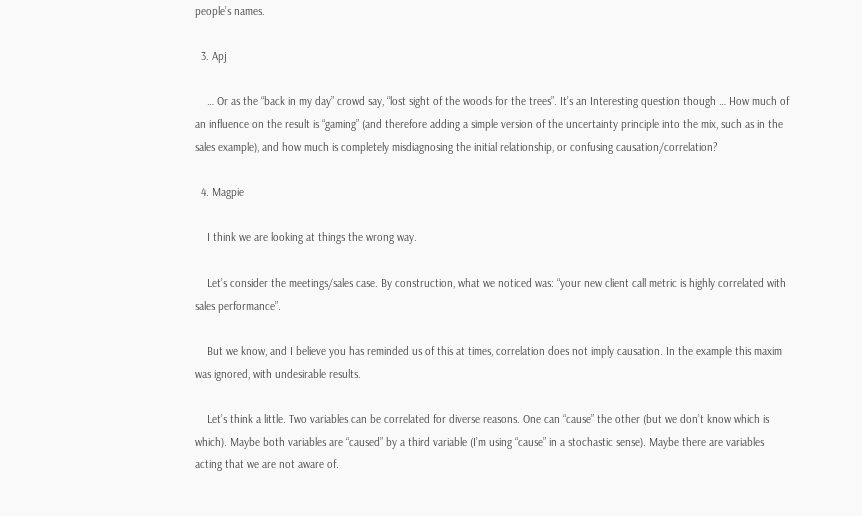people’s names.

  3. Apj

    … Or as the “back in my day” crowd say, “lost sight of the woods for the trees”. It’s an Interesting question though … How much of an influence on the result is “gaming” (and therefore adding a simple version of the uncertainty principle into the mix, such as in the sales example), and how much is completely misdiagnosing the initial relationship, or confusing causation/correlation?

  4. Magpie

    I think we are looking at things the wrong way.

    Let’s consider the meetings/sales case. By construction, what we noticed was: “your new client call metric is highly correlated with sales performance”.

    But we know, and I believe you has reminded us of this at times, correlation does not imply causation. In the example this maxim was ignored, with undesirable results.

    Let’s think a little. Two variables can be correlated for diverse reasons. One can “cause” the other (but we don’t know which is which). Maybe both variables are “caused” by a third variable (I’m using “cause” in a stochastic sense). Maybe there are variables acting that we are not aware of.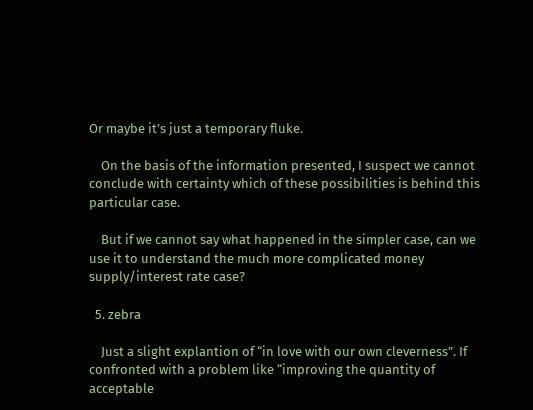Or maybe it’s just a temporary fluke.

    On the basis of the information presented, I suspect we cannot conclude with certainty which of these possibilities is behind this particular case.

    But if we cannot say what happened in the simpler case, can we use it to understand the much more complicated money supply/interest rate case?

  5. zebra

    Just a slight explantion of “in love with our own cleverness”. If confronted with a problem like “improving the quantity of acceptable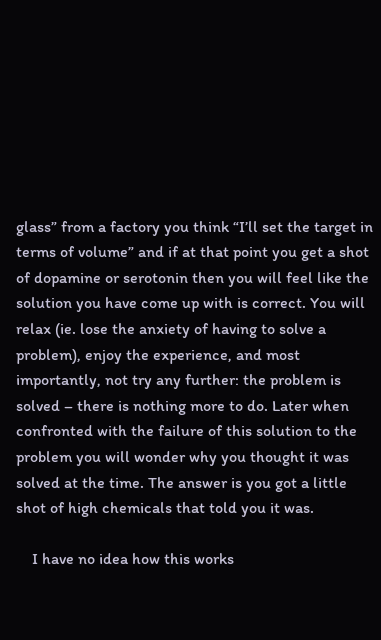glass” from a factory you think “I’ll set the target in terms of volume” and if at that point you get a shot of dopamine or serotonin then you will feel like the solution you have come up with is correct. You will relax (ie. lose the anxiety of having to solve a problem), enjoy the experience, and most importantly, not try any further: the problem is solved – there is nothing more to do. Later when confronted with the failure of this solution to the problem you will wonder why you thought it was solved at the time. The answer is you got a little shot of high chemicals that told you it was.

    I have no idea how this works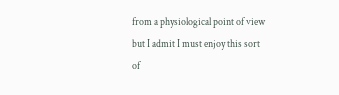from a physiological point of view but I admit I must enjoy this sort of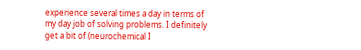experience several times a day in terms of my day job of solving problems. I definitely get a bit of (neurochemical I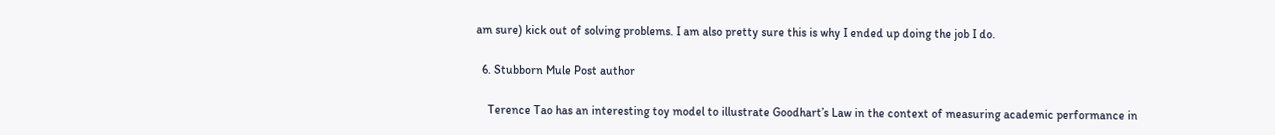am sure) kick out of solving problems. I am also pretty sure this is why I ended up doing the job I do.

  6. Stubborn Mule Post author

    Terence Tao has an interesting toy model to illustrate Goodhart’s Law in the context of measuring academic performance in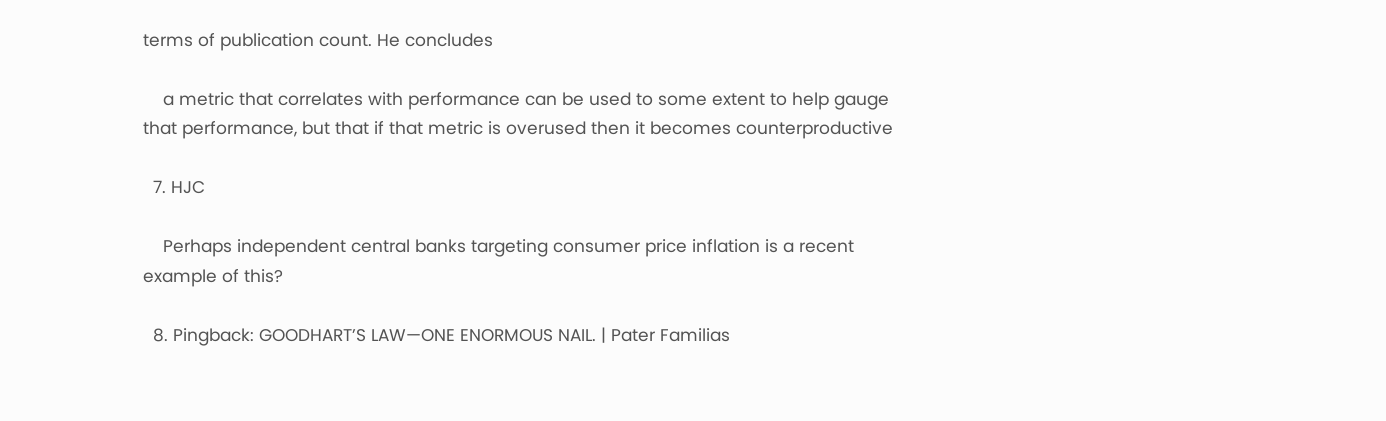terms of publication count. He concludes

    a metric that correlates with performance can be used to some extent to help gauge that performance, but that if that metric is overused then it becomes counterproductive

  7. HJC

    Perhaps independent central banks targeting consumer price inflation is a recent example of this?

  8. Pingback: GOODHART’S LAW—ONE ENORMOUS NAIL. | Pater Familias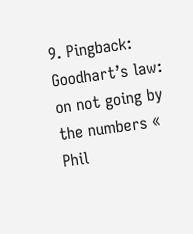9. Pingback: Goodhart’s law: on not going by the numbers « Phil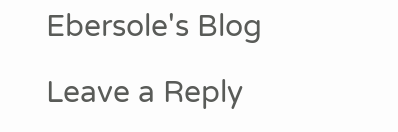Ebersole's Blog

Leave a Reply